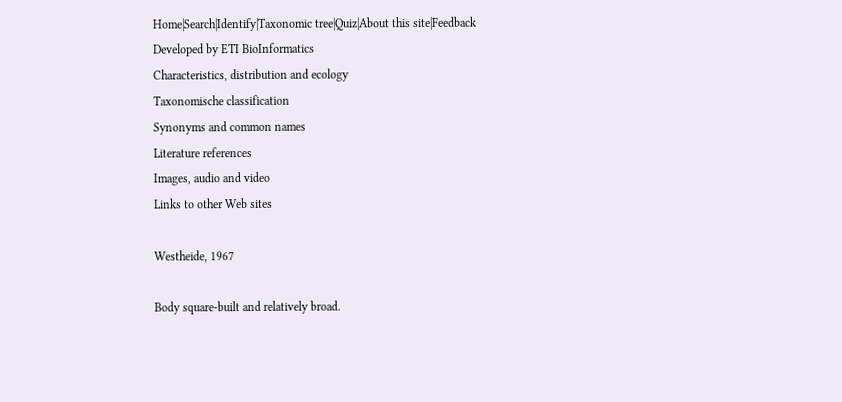Home|Search|Identify|Taxonomic tree|Quiz|About this site|Feedback
Developed by ETI BioInformatics
Characteristics, distribution and ecology
Taxonomische classification
Synonyms and common names
Literature references
Images, audio and video
Links to other Web sites

Westheide, 1967

Body square-built and relatively broad.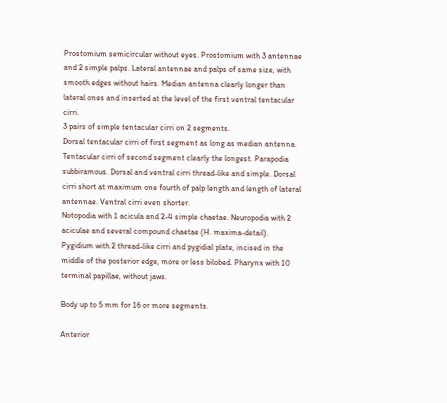Prostomium semicircular without eyes. Prostomium with 3 antennae and 2 simple palps. Lateral antennae and palps of same size, with smooth edges without hairs. Median antenna clearly longer than lateral ones and inserted at the level of the first ventral tentacular cirri.
3 pairs of simple tentacular cirri on 2 segments.
Dorsal tentacular cirri of first segment as long as median antenna. Tentacular cirri of second segment clearly the longest. Parapodia subbiramous. Dorsal and ventral cirri thread-like and simple. Dorsal cirri short at maximum one fourth of palp length and length of lateral antennae. Ventral cirri even shorter.
Notopodia with 1 acicula and 2-4 simple chaetae. Neuropodia with 2 aciculae and several compound chaetae (H. maxima-detail).
Pygidium with 2 thread-like cirri and pygidial plate, incised in the middle of the posterior edge, more or less bilobed. Pharynx with 10 terminal papillae, without jaws.

Body up to 5 mm for 16 or more segments.

Anterior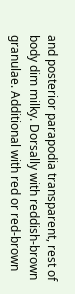and posterior parapodia transparent, rest of body dim milky. Dorsally with reddish-brown granulae. Additional with red or red-brown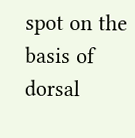spot on the basis of dorsal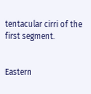tentacular cirri of the first segment.


Eastern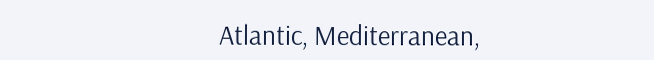Atlantic, Mediterranean,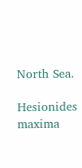North Sea.

Hesionides maxima